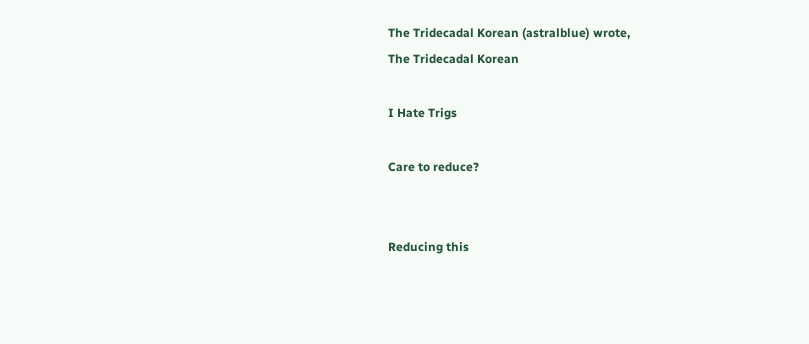The Tridecadal Korean (astralblue) wrote,
The Tridecadal Korean

I Hate Trigs

Care to reduce?


Reducing this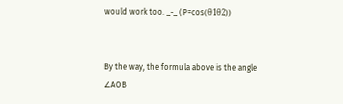would work too. _-_ (P=cos(θ1θ2))


By the way, the formula above is the angle ∠AOB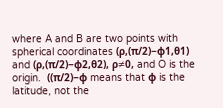where A and B are two points with spherical coordinates (ρ,(π/2)−φ1,θ1) and (ρ,(π/2)−φ2,θ2), ρ≠0, and O is the origin.  ((π/2)−φ means that φ is the latitude, not the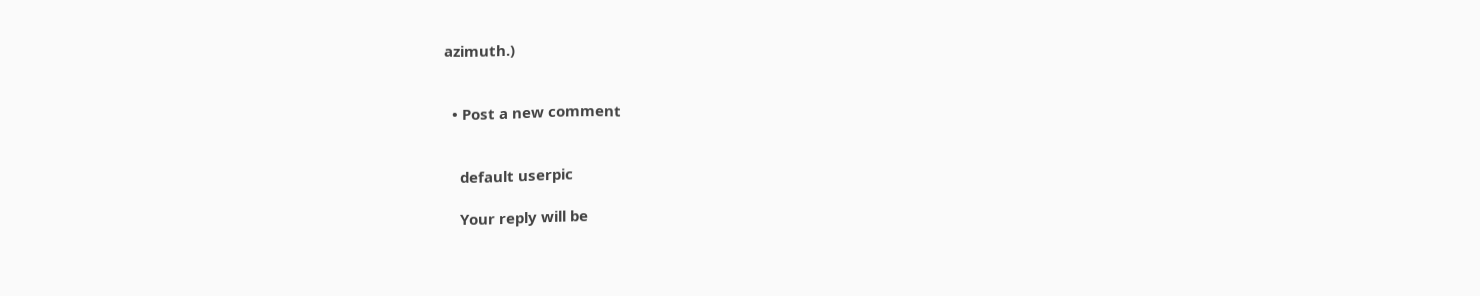azimuth.)


  • Post a new comment


    default userpic

    Your reply will be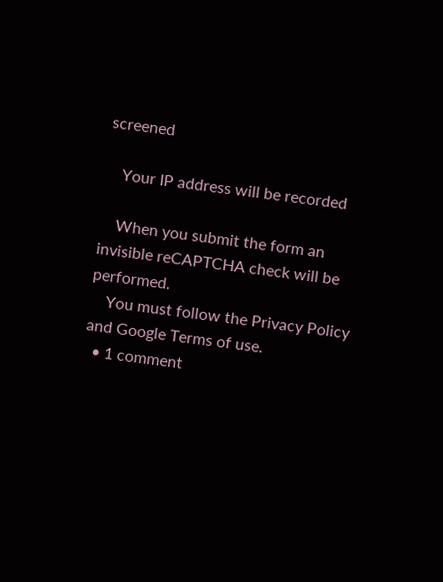screened

    Your IP address will be recorded

    When you submit the form an invisible reCAPTCHA check will be performed.
    You must follow the Privacy Policy and Google Terms of use.
  • 1 comment